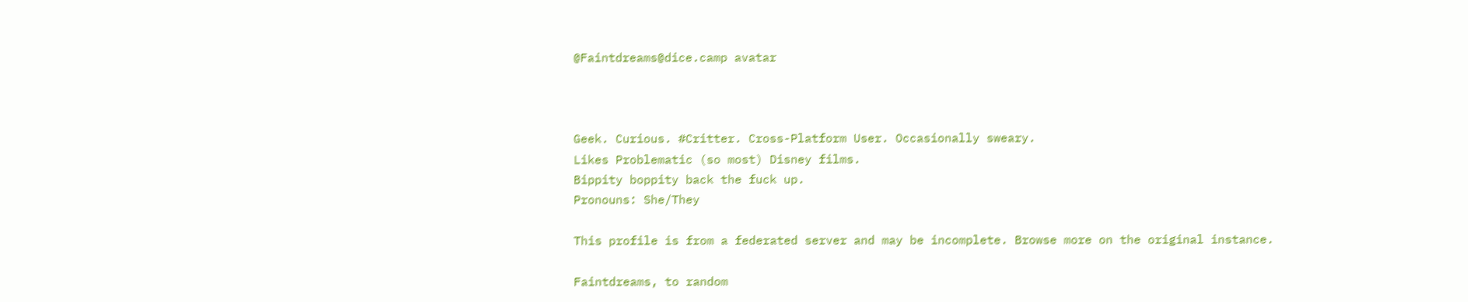@Faintdreams@dice.camp avatar



Geek. Curious. #Critter. Cross-Platform User. Occasionally sweary.
Likes Problematic (so most) Disney films.
Bippity boppity back the fuck up.
Pronouns: She/They

This profile is from a federated server and may be incomplete. Browse more on the original instance.

Faintdreams, to random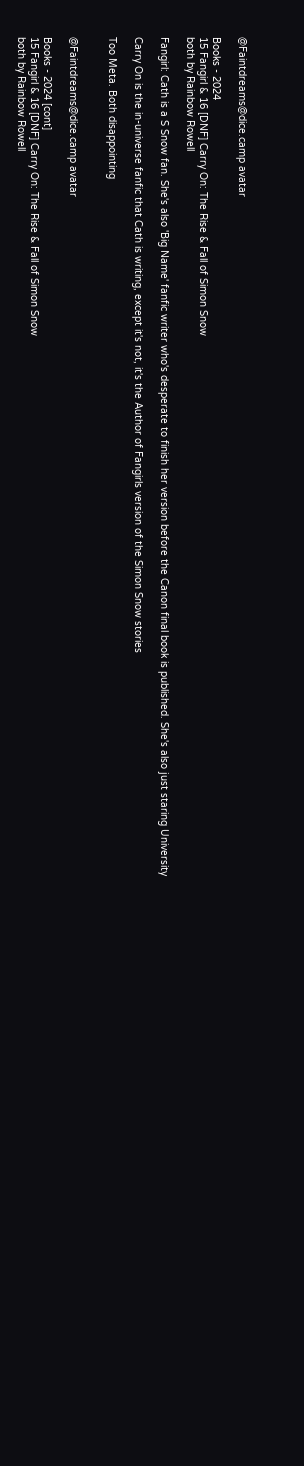@Faintdreams@dice.camp avatar

Books - 2024
15 Fangirl & 16 [DNF] Carry On: The Rise & Fall of Simon Snow
both by Rainbow Rowell

Fangirl: Cath is a S Snow fan. She's also 'Big Name' fanfic writer who's desperate to finish her version before the Canon final book is published. She's also just staring University

Carry On is the in-universe fanfic that Cath is writing, except it's not, it's the Author of Fangirls version of the Simon Snow stories

Too Meta. Both disappointing


@Faintdreams@dice.camp avatar

Books - 2024 [cont]
15 Fangirl & 16 [DNF] Carry On: The Rise & Fall of Simon Snow
both by Rainbow Rowell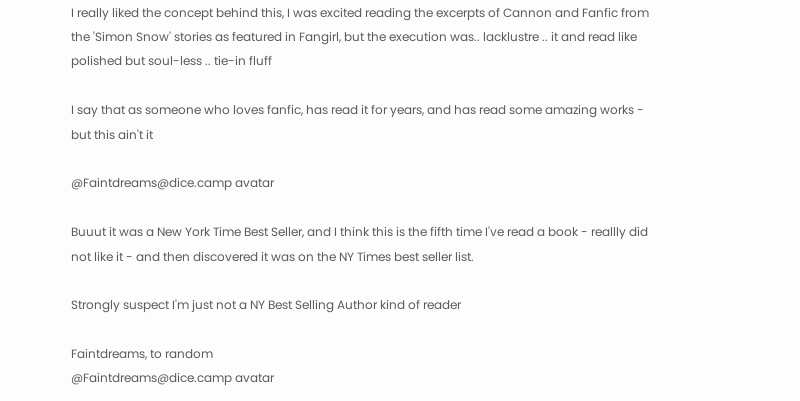I really liked the concept behind this, I was excited reading the excerpts of Cannon and Fanfic from the 'Simon Snow' stories as featured in Fangirl, but the execution was.. lacklustre .. it and read like polished but soul-less .. tie-in fluff

I say that as someone who loves fanfic, has read it for years, and has read some amazing works - but this ain't it

@Faintdreams@dice.camp avatar

Buuut it was a New York Time Best Seller, and I think this is the fifth time I've read a book - reallly did not like it - and then discovered it was on the NY Times best seller list.

Strongly suspect I'm just not a NY Best Selling Author kind of reader

Faintdreams, to random
@Faintdreams@dice.camp avatar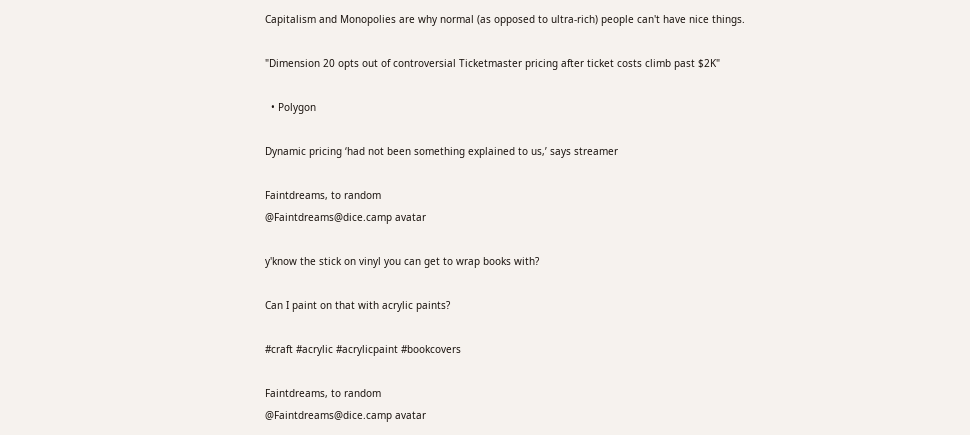Capitalism and Monopolies are why normal (as opposed to ultra-rich) people can't have nice things.

"Dimension 20 opts out of controversial Ticketmaster pricing after ticket costs climb past $2K"

  • Polygon

Dynamic pricing ‘had not been something explained to us,’ says streamer

Faintdreams, to random
@Faintdreams@dice.camp avatar

y'know the stick on vinyl you can get to wrap books with?

Can I paint on that with acrylic paints?

#craft #acrylic #acrylicpaint #bookcovers

Faintdreams, to random
@Faintdreams@dice.camp avatar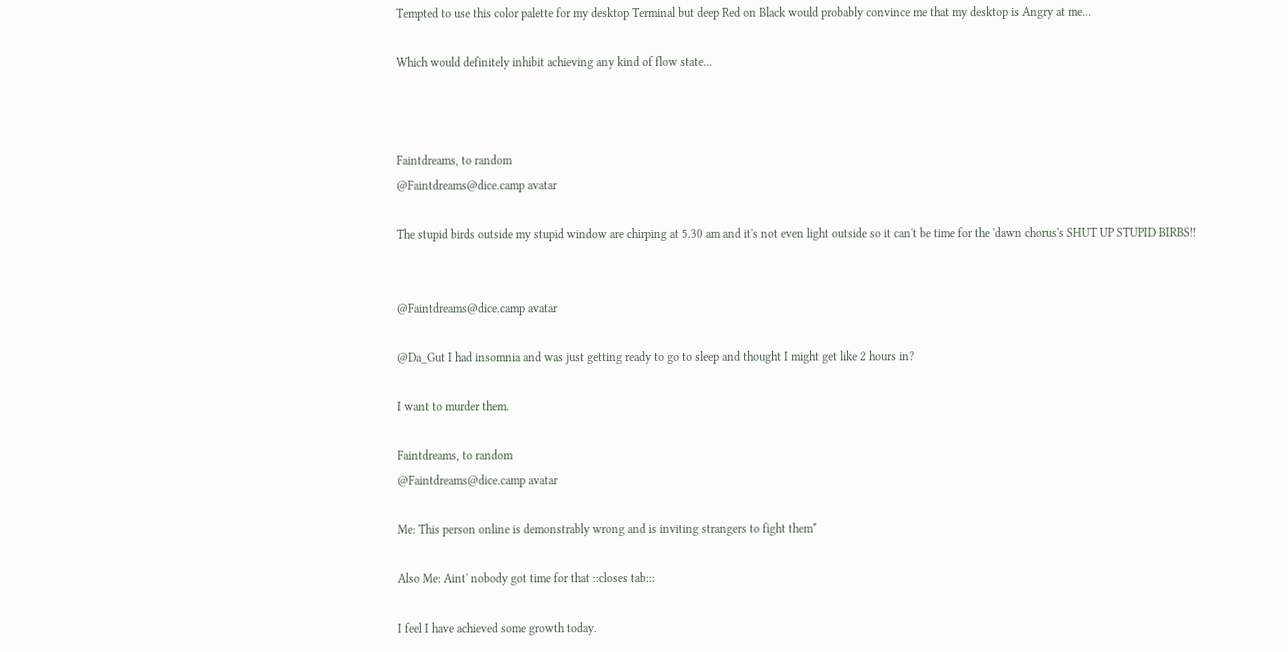Tempted to use this color palette for my desktop Terminal but deep Red on Black would probably convince me that my desktop is Angry at me...

Which would definitely inhibit achieving any kind of flow state...



Faintdreams, to random
@Faintdreams@dice.camp avatar

The stupid birds outside my stupid window are chirping at 5.30 am and it's not even light outside so it can't be time for the 'dawn chorus's SHUT UP STUPID BIRBS!!


@Faintdreams@dice.camp avatar

@Da_Gut I had insomnia and was just getting ready to go to sleep and thought I might get like 2 hours in?

I want to murder them.

Faintdreams, to random
@Faintdreams@dice.camp avatar

Me: This person online is demonstrably wrong and is inviting strangers to fight them*

Also Me: Aint' nobody got time for that ::closes tab:::

I feel I have achieved some growth today.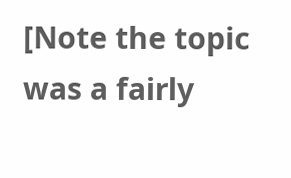[Note the topic was a fairly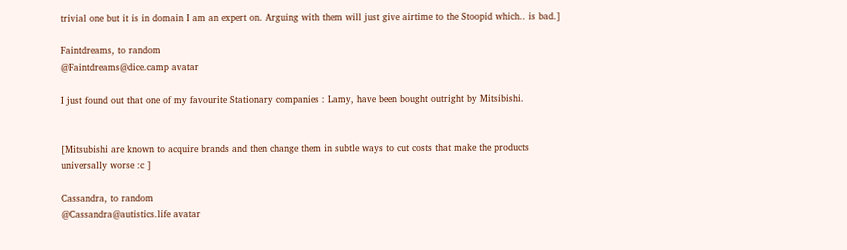trivial one but it is in domain I am an expert on. Arguing with them will just give airtime to the Stoopid which.. is bad.]

Faintdreams, to random
@Faintdreams@dice.camp avatar

I just found out that one of my favourite Stationary companies : Lamy, have been bought outright by Mitsibishi.


[Mitsubishi are known to acquire brands and then change them in subtle ways to cut costs that make the products universally worse :c ]

Cassandra, to random
@Cassandra@autistics.life avatar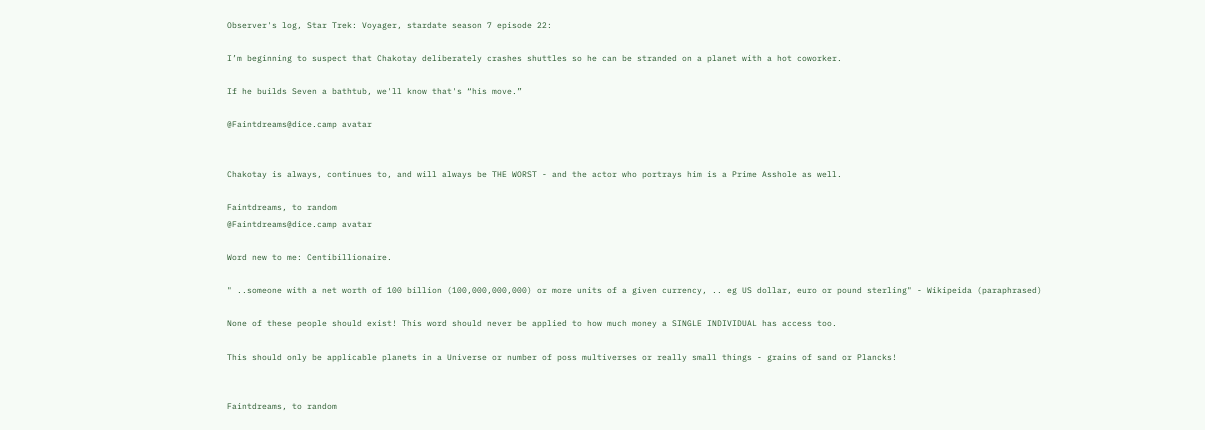Observer's log, Star Trek: Voyager, stardate season 7 episode 22:

I’m beginning to suspect that Chakotay deliberately crashes shuttles so he can be stranded on a planet with a hot coworker.

If he builds Seven a bathtub, we'll know that's “his move.”

@Faintdreams@dice.camp avatar


Chakotay is always, continues to, and will always be THE WORST - and the actor who portrays him is a Prime Asshole as well.

Faintdreams, to random
@Faintdreams@dice.camp avatar

Word new to me: Centibillionaire.

" ..someone with a net worth of 100 billion (100,000,000,000) or more units of a given currency, .. eg US dollar, euro or pound sterling" - Wikipeida (paraphrased)

None of these people should exist! This word should never be applied to how much money a SINGLE INDIVIDUAL has access too.

This should only be applicable planets in a Universe or number of poss multiverses or really small things - grains of sand or Plancks!


Faintdreams, to random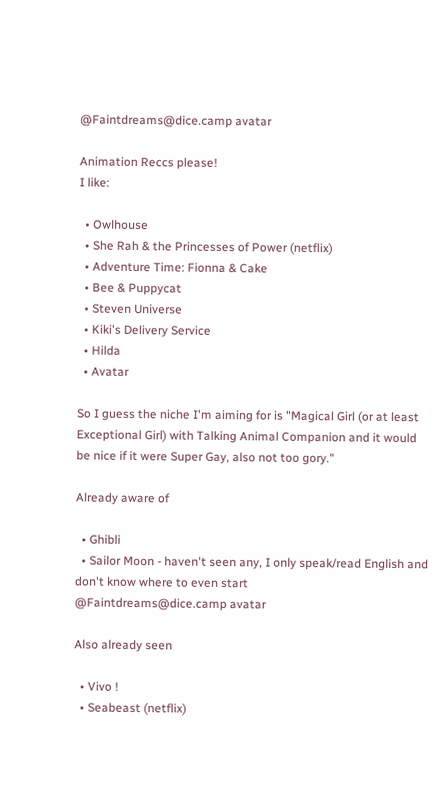@Faintdreams@dice.camp avatar

Animation Reccs please!
I like:

  • Owlhouse
  • She Rah & the Princesses of Power (netflix)
  • Adventure Time: Fionna & Cake
  • Bee & Puppycat
  • Steven Universe
  • Kiki's Delivery Service
  • Hilda
  • Avatar

So I guess the niche I'm aiming for is "Magical Girl (or at least Exceptional Girl) with Talking Animal Companion and it would be nice if it were Super Gay, also not too gory."

Already aware of

  • Ghibli
  • Sailor Moon - haven't seen any, I only speak/read English and don't know where to even start
@Faintdreams@dice.camp avatar

Also already seen

  • Vivo !
  • Seabeast (netflix)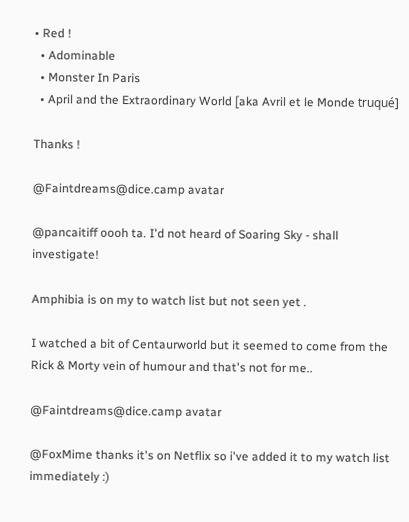• Red !
  • Adominable
  • Monster In Paris
  • April and the Extraordinary World [aka Avril et le Monde truqué]

Thanks !

@Faintdreams@dice.camp avatar

@pancaitiff oooh ta. I'd not heard of Soaring Sky - shall investigate!

Amphibia is on my to watch list but not seen yet .

I watched a bit of Centaurworld but it seemed to come from the Rick & Morty vein of humour and that's not for me..

@Faintdreams@dice.camp avatar

@FoxMime thanks it's on Netflix so i've added it to my watch list immediately :)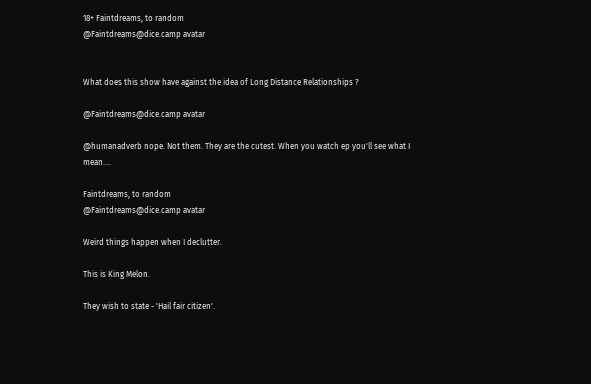18+ Faintdreams, to random
@Faintdreams@dice.camp avatar


What does this show have against the idea of Long Distance Relationships ?

@Faintdreams@dice.camp avatar

@humanadverb nope. Not them. They are the cutest. When you watch ep you'll see what I mean....

Faintdreams, to random
@Faintdreams@dice.camp avatar

Weird things happen when I declutter.

This is King Melon.

They wish to state - 'Hail fair citizen'.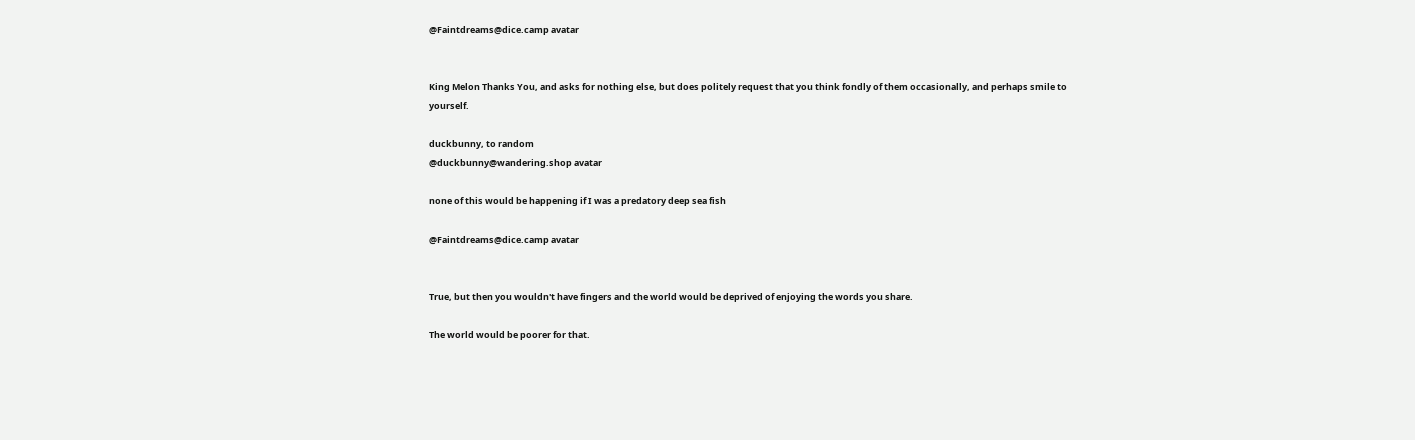@Faintdreams@dice.camp avatar


King Melon Thanks You, and asks for nothing else, but does politely request that you think fondly of them occasionally, and perhaps smile to yourself.

duckbunny, to random
@duckbunny@wandering.shop avatar

none of this would be happening if I was a predatory deep sea fish

@Faintdreams@dice.camp avatar


True, but then you wouldn't have fingers and the world would be deprived of enjoying the words you share.

The world would be poorer for that.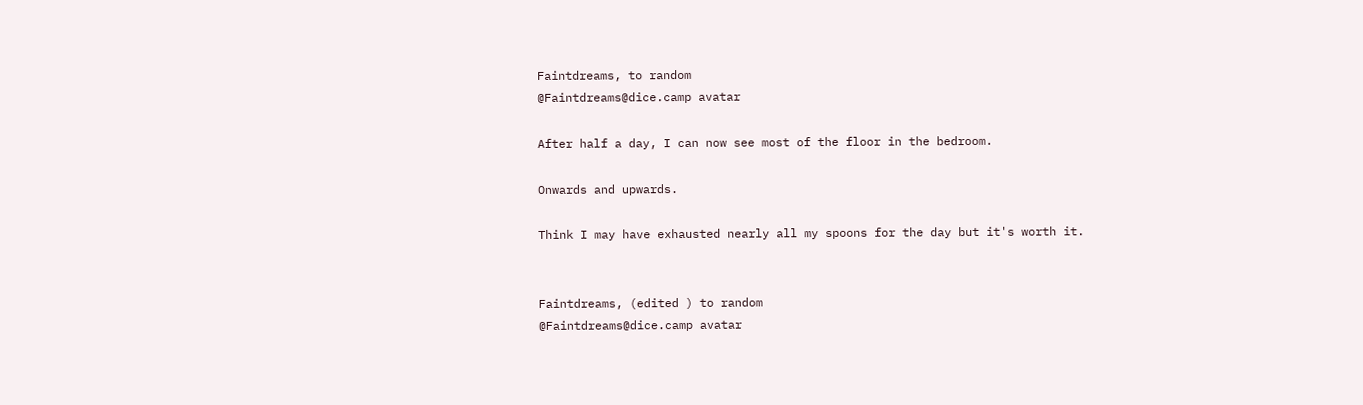Faintdreams, to random
@Faintdreams@dice.camp avatar

After half a day, I can now see most of the floor in the bedroom.

Onwards and upwards.

Think I may have exhausted nearly all my spoons for the day but it's worth it.


Faintdreams, (edited ) to random
@Faintdreams@dice.camp avatar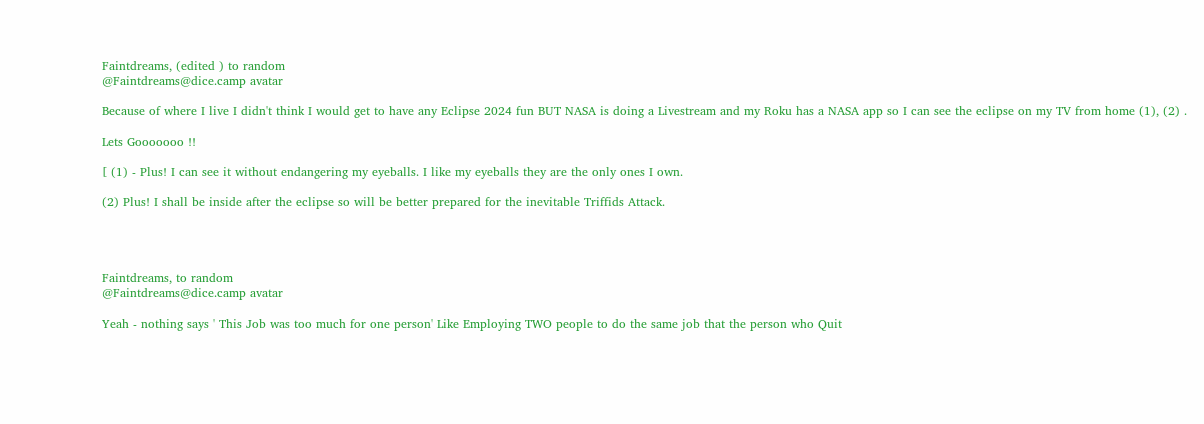Faintdreams, (edited ) to random
@Faintdreams@dice.camp avatar

Because of where I live I didn't think I would get to have any Eclipse 2024 fun BUT NASA is doing a Livestream and my Roku has a NASA app so I can see the eclipse on my TV from home (1), (2) .

Lets Gooooooo !!

[ (1) - Plus! I can see it without endangering my eyeballs. I like my eyeballs they are the only ones I own.

(2) Plus! I shall be inside after the eclipse so will be better prepared for the inevitable Triffids Attack.




Faintdreams, to random
@Faintdreams@dice.camp avatar

Yeah - nothing says ' This Job was too much for one person' Like Employing TWO people to do the same job that the person who Quit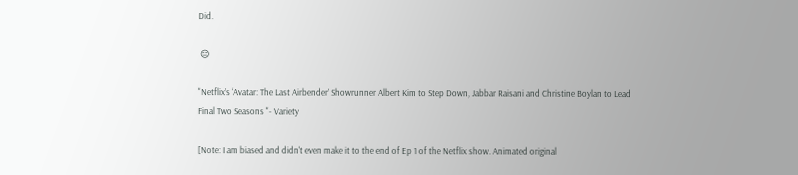Did.

 😑

"Netflix’s ‘Avatar: The Last Airbender’ Showrunner Albert Kim to Step Down, Jabbar Raisani and Christine Boylan to Lead Final Two Seasons "- Variety

[Note: I am biased and didn't even make it to the end of Ep 1 of the Netflix show. Animated original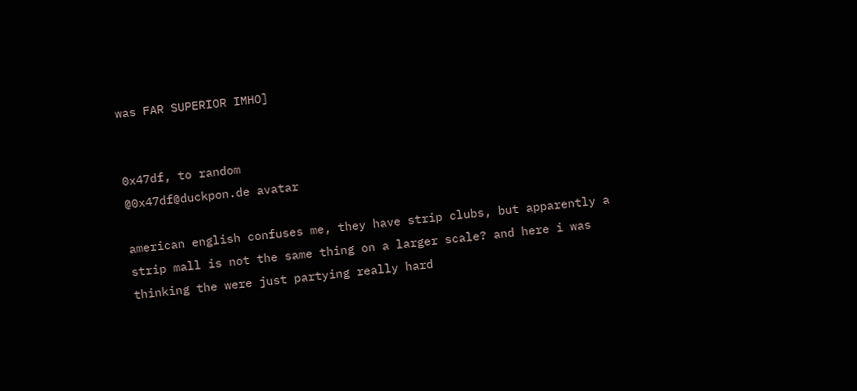was FAR SUPERIOR IMHO]


0x47df, to random
@0x47df@duckpon.de avatar

american english confuses me, they have strip clubs, but apparently a strip mall is not the same thing on a larger scale? and here i was thinking the were just partying really hard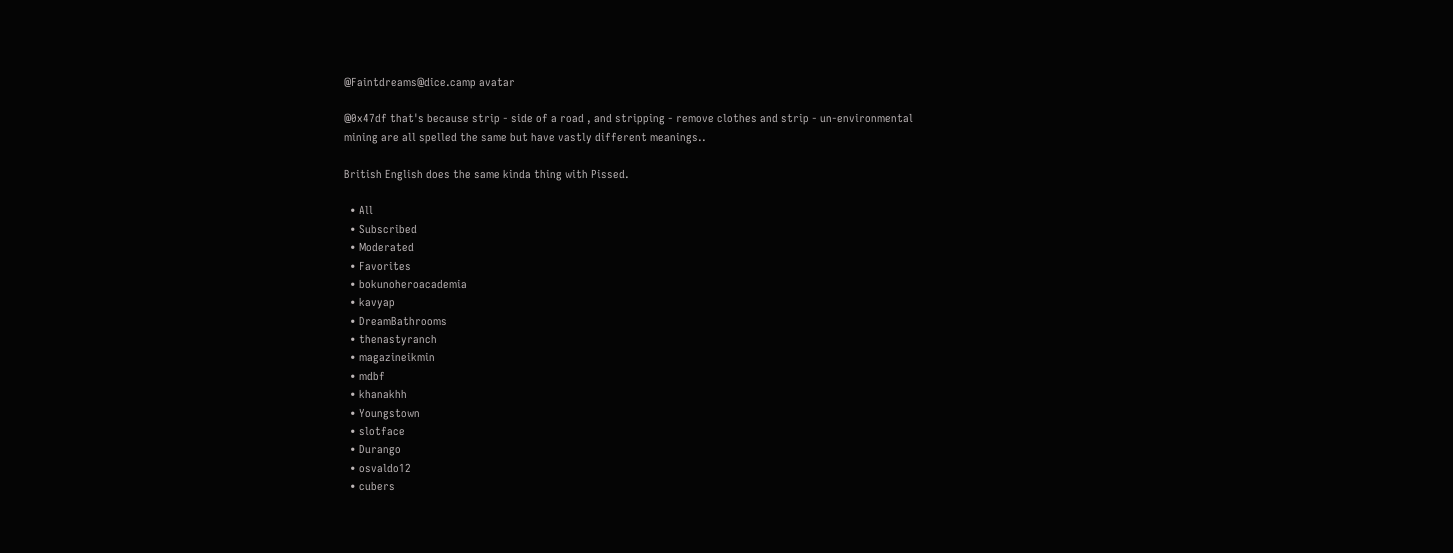@Faintdreams@dice.camp avatar

@0x47df that's because strip - side of a road , and stripping - remove clothes and strip - un-environmental mining are all spelled the same but have vastly different meanings..

British English does the same kinda thing with Pissed.

  • All
  • Subscribed
  • Moderated
  • Favorites
  • bokunoheroacademia
  • kavyap
  • DreamBathrooms
  • thenastyranch
  • magazineikmin
  • mdbf
  • khanakhh
  • Youngstown
  • slotface
  • Durango
  • osvaldo12
  • cubers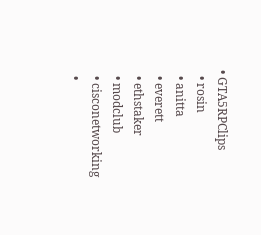• GTA5RPClips
  • rosin
  • anitta
  • everett
  • ethstaker
  • modclub
  • cisconetworking
  •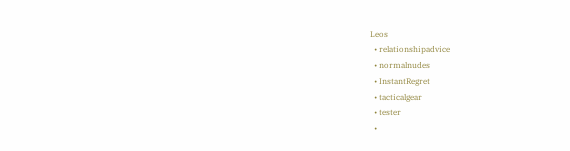Leos
  • relationshipadvice
  • normalnudes
  • InstantRegret
  • tacticalgear
  • tester
  •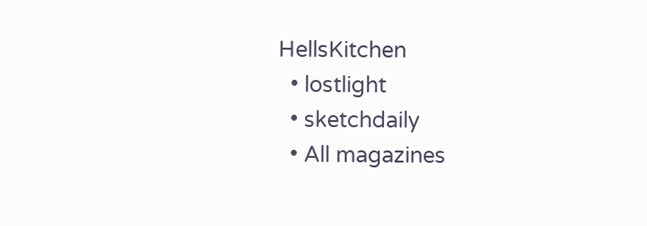HellsKitchen
  • lostlight
  • sketchdaily
  • All magazines